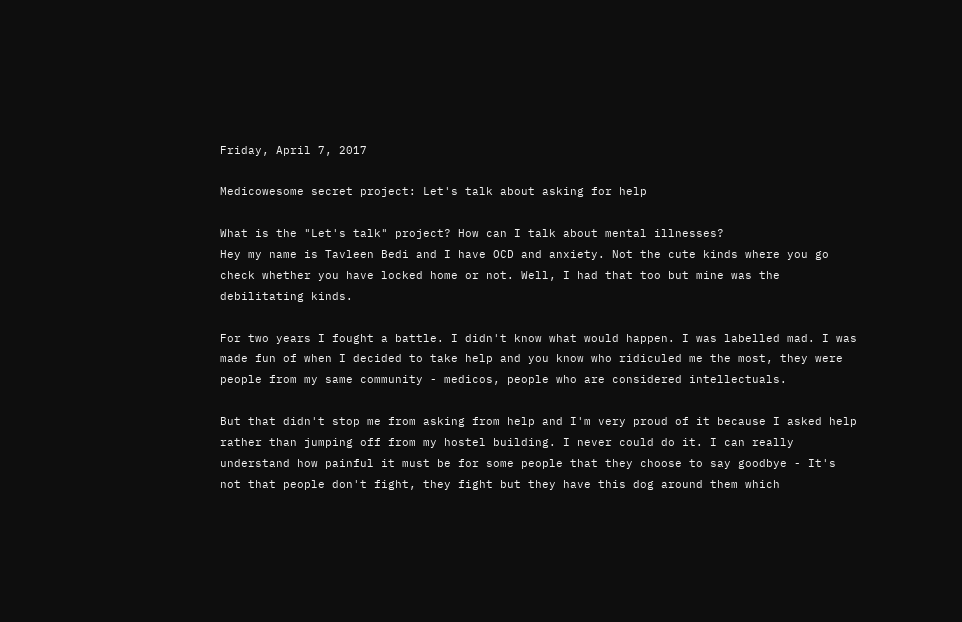Friday, April 7, 2017

Medicowesome secret project: Let's talk about asking for help

What is the "Let's talk" project? How can I talk about mental illnesses?
Hey my name is Tavleen Bedi and I have OCD and anxiety. Not the cute kinds where you go check whether you have locked home or not. Well, I had that too but mine was the debilitating kinds.

For two years I fought a battle. I didn't know what would happen. I was labelled mad. I was made fun of when I decided to take help and you know who ridiculed me the most, they were people from my same community - medicos, people who are considered intellectuals.

But that didn't stop me from asking from help and I'm very proud of it because I asked help rather than jumping off from my hostel building. I never could do it. I can really understand how painful it must be for some people that they choose to say goodbye - It's not that people don't fight, they fight but they have this dog around them which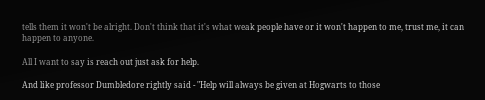tells them it won't be alright. Don't think that it's what weak people have or it won't happen to me, trust me, it can happen to anyone.

All I want to say is reach out just ask for help.

And like professor Dumbledore rightly said - "Help will always be given at Hogwarts to those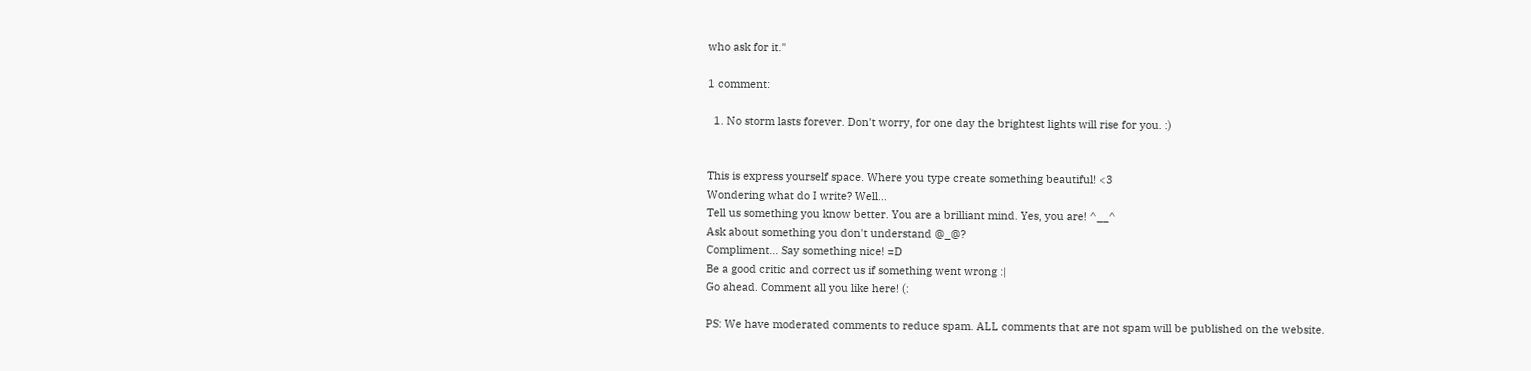who ask for it."

1 comment:

  1. No storm lasts forever. Don't worry, for one day the brightest lights will rise for you. :)


This is express yourself space. Where you type create something beautiful! <3
Wondering what do I write? Well...
Tell us something you know better. You are a brilliant mind. Yes, you are! ^__^
Ask about something you don't understand @_@?
Compliment... Say something nice! =D
Be a good critic and correct us if something went wrong :|
Go ahead. Comment all you like here! (:

PS: We have moderated comments to reduce spam. ALL comments that are not spam will be published on the website.